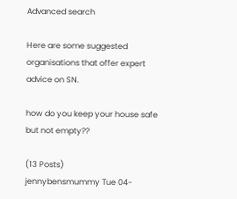Advanced search

Here are some suggested organisations that offer expert advice on SN.

how do you keep your house safe but not empty??

(13 Posts)
jennybensmummy Tue 04-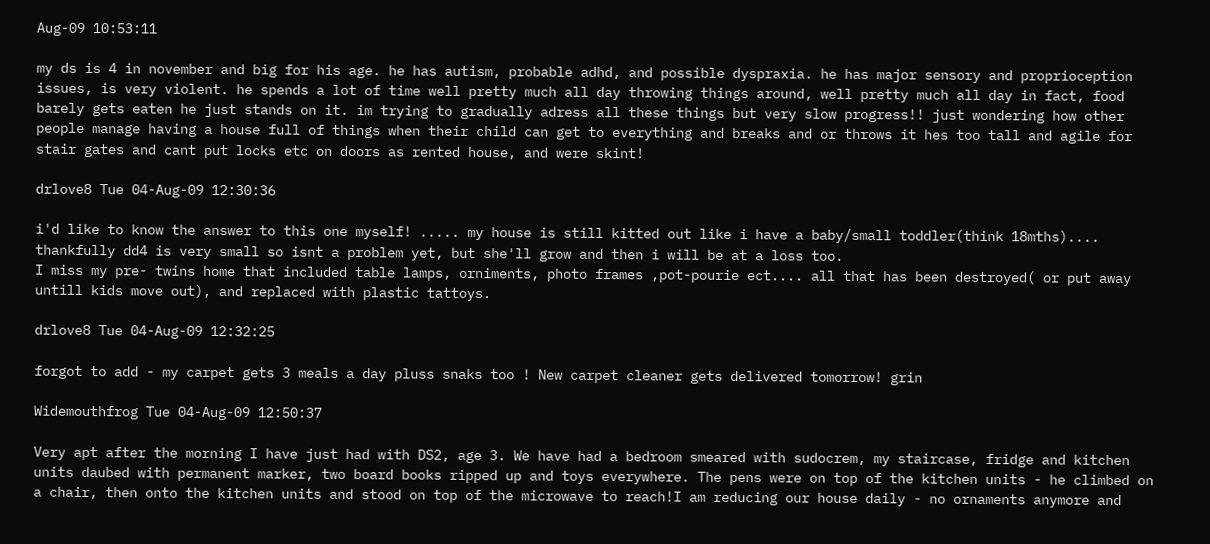Aug-09 10:53:11

my ds is 4 in november and big for his age. he has autism, probable adhd, and possible dyspraxia. he has major sensory and proprioception issues, is very violent. he spends a lot of time well pretty much all day throwing things around, well pretty much all day in fact, food barely gets eaten he just stands on it. im trying to gradually adress all these things but very slow progress!! just wondering how other people manage having a house full of things when their child can get to everything and breaks and or throws it hes too tall and agile for stair gates and cant put locks etc on doors as rented house, and were skint!

drlove8 Tue 04-Aug-09 12:30:36

i'd like to know the answer to this one myself! ..... my house is still kitted out like i have a baby/small toddler(think 18mths).... thankfully dd4 is very small so isnt a problem yet, but she'll grow and then i will be at a loss too.
I miss my pre- twins home that included table lamps, orniments, photo frames ,pot-pourie ect.... all that has been destroyed( or put away untill kids move out), and replaced with plastic tattoys.

drlove8 Tue 04-Aug-09 12:32:25

forgot to add - my carpet gets 3 meals a day pluss snaks too ! New carpet cleaner gets delivered tomorrow! grin

Widemouthfrog Tue 04-Aug-09 12:50:37

Very apt after the morning I have just had with DS2, age 3. We have had a bedroom smeared with sudocrem, my staircase, fridge and kitchen units daubed with permanent marker, two board books ripped up and toys everywhere. The pens were on top of the kitchen units - he climbed on a chair, then onto the kitchen units and stood on top of the microwave to reach!I am reducing our house daily - no ornaments anymore and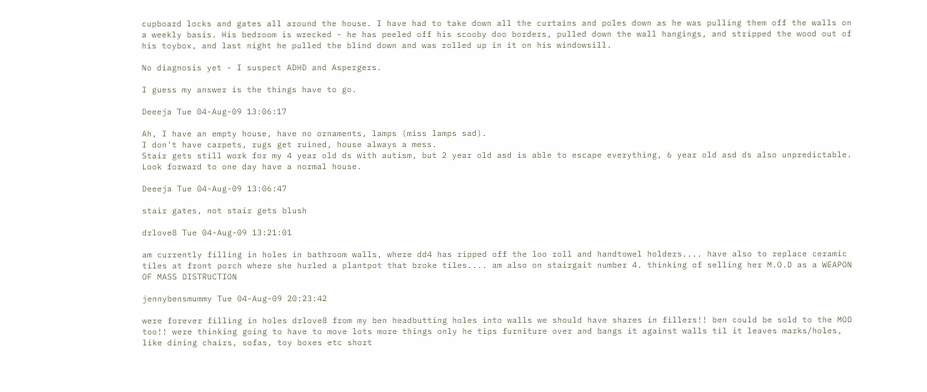cupboard locks and gates all around the house. I have had to take down all the curtains and poles down as he was pulling them off the walls on a weekly basis. His bedroom is wrecked - he has peeled off his scooby doo borders, pulled down the wall hangings, and stripped the wood out of his toybox, and last night he pulled the blind down and was rolled up in it on his windowsill.

No diagnosis yet - I suspect ADHD and Aspergers.

I guess my answer is the things have to go.

Deeeja Tue 04-Aug-09 13:06:17

Ah, I have an empty house, have no ornaments, lamps (miss lamps sad).
I don't have carpets, rugs get ruined, house always a mess.
Stair gets still work for my 4 year old ds with autism, but 2 year old asd is able to escape everything, 6 year old asd ds also unpredictable.
Look forward to one day have a normal house.

Deeeja Tue 04-Aug-09 13:06:47

stair gates, not stair gets blush

drlove8 Tue 04-Aug-09 13:21:01

am currently filling in holes in bathroom walls, where dd4 has ripped off the loo roll and handtowel holders.... have also to replace ceramic tiles at front porch where she hurled a plantpot that broke tiles.... am also on stairgait number 4. thinking of selling her M.O.D as a WEAPON OF MASS DISTRUCTION

jennybensmummy Tue 04-Aug-09 20:23:42

were forever filling in holes drlove8 from my ben headbutting holes into walls we should have shares in fillers!! ben could be sold to the MOD too!! were thinking going to have to move lots more things only he tips furniture over and bangs it against walls til it leaves marks/holes, like dining chairs, sofas, toy boxes etc short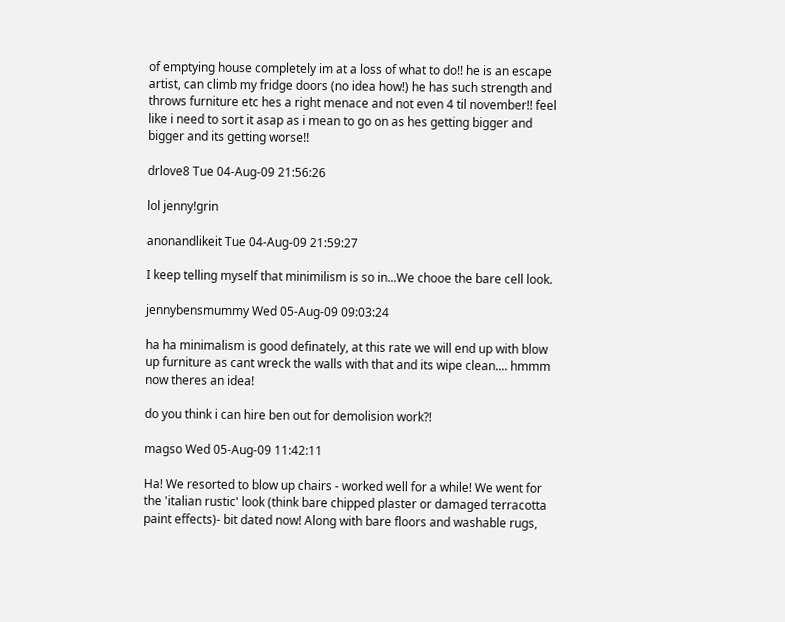of emptying house completely im at a loss of what to do!! he is an escape artist, can climb my fridge doors (no idea how!) he has such strength and throws furniture etc hes a right menace and not even 4 til november!! feel like i need to sort it asap as i mean to go on as hes getting bigger and bigger and its getting worse!!

drlove8 Tue 04-Aug-09 21:56:26

lol jenny!grin

anonandlikeit Tue 04-Aug-09 21:59:27

I keep telling myself that minimilism is so in...We chooe the bare cell look.

jennybensmummy Wed 05-Aug-09 09:03:24

ha ha minimalism is good definately, at this rate we will end up with blow up furniture as cant wreck the walls with that and its wipe clean.... hmmm now theres an idea!

do you think i can hire ben out for demolision work?!

magso Wed 05-Aug-09 11:42:11

Ha! We resorted to blow up chairs - worked well for a while! We went for the 'italian rustic' look (think bare chipped plaster or damaged terracotta paint effects)- bit dated now! Along with bare floors and washable rugs,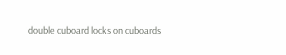double cuboard locks on cuboards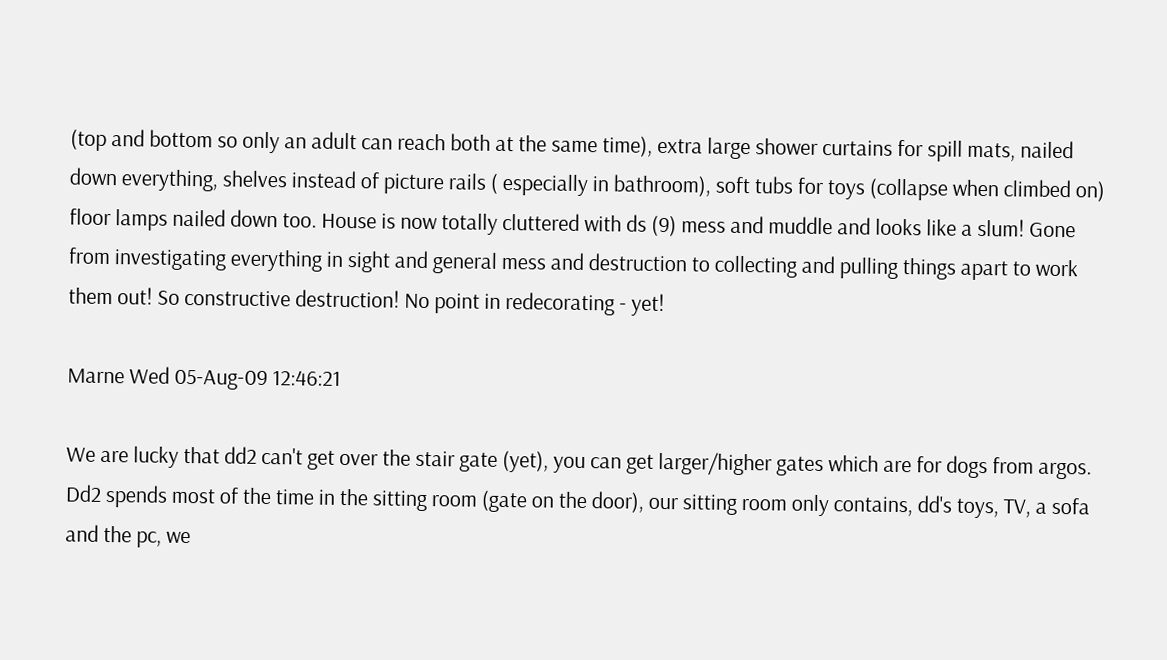(top and bottom so only an adult can reach both at the same time), extra large shower curtains for spill mats, nailed down everything, shelves instead of picture rails ( especially in bathroom), soft tubs for toys (collapse when climbed on) floor lamps nailed down too. House is now totally cluttered with ds (9) mess and muddle and looks like a slum! Gone from investigating everything in sight and general mess and destruction to collecting and pulling things apart to work them out! So constructive destruction! No point in redecorating - yet!

Marne Wed 05-Aug-09 12:46:21

We are lucky that dd2 can't get over the stair gate (yet), you can get larger/higher gates which are for dogs from argos. Dd2 spends most of the time in the sitting room (gate on the door), our sitting room only contains, dd's toys, TV, a sofa and the pc, we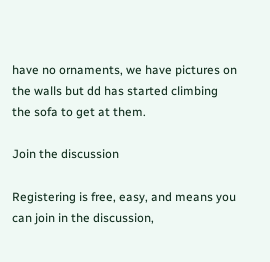have no ornaments, we have pictures on the walls but dd has started climbing the sofa to get at them.

Join the discussion

Registering is free, easy, and means you can join in the discussion,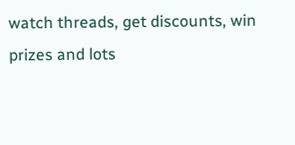watch threads, get discounts, win prizes and lots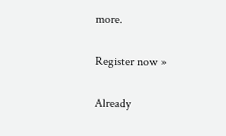more.

Register now »

Already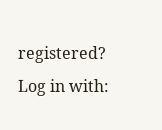registered? Log in with: